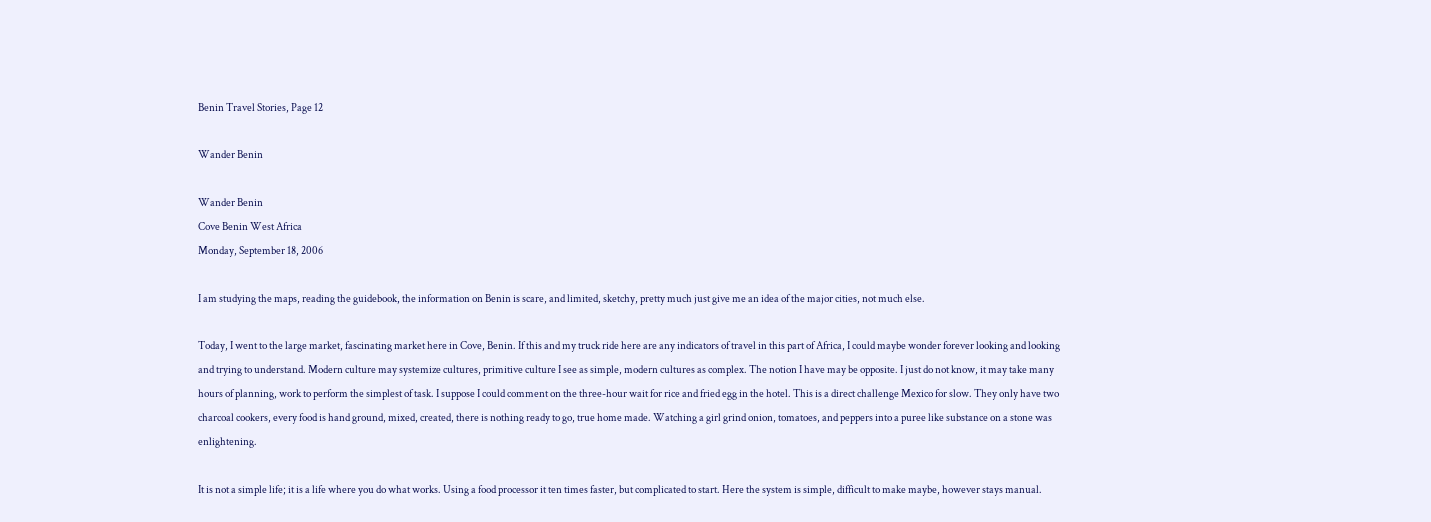Benin Travel Stories, Page 12

Wander Benin

Wander Benin
Cove Benin West Africa
Monday, September 18, 2006

I am studying the maps, reading the guidebook, the information on Benin is scare, and limited, sketchy, pretty much just give me an idea of the major cities, not much else.

Today, I went to the large market, fascinating market here in Cove, Benin. If this and my truck ride here are any indicators of travel in this part of Africa, I could maybe wonder forever looking and looking and trying to understand. Modern culture may systemize cultures, primitive culture I see as simple, modern cultures as complex. The notion I have may be opposite. I just do not know, it may take many hours of planning, work to perform the simplest of task. I suppose I could comment on the three-hour wait for rice and fried egg in the hotel. This is a direct challenge Mexico for slow. They only have two charcoal cookers, every food is hand ground, mixed, created, there is nothing ready to go, true home made. Watching a girl grind onion, tomatoes, and peppers into a puree like substance on a stone was enlightening.

It is not a simple life; it is a life where you do what works. Using a food processor it ten times faster, but complicated to start. Here the system is simple, difficult to make maybe, however stays manual.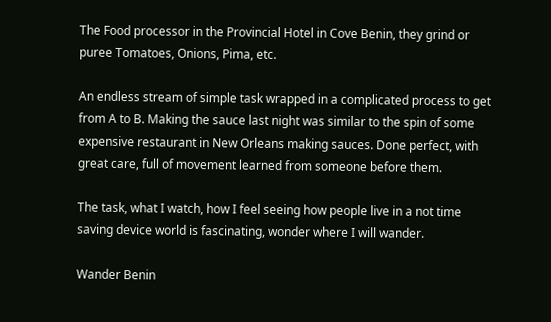The Food processor in the Provincial Hotel in Cove Benin, they grind or puree Tomatoes, Onions, Pima, etc.

An endless stream of simple task wrapped in a complicated process to get from A to B. Making the sauce last night was similar to the spin of some expensive restaurant in New Orleans making sauces. Done perfect, with great care, full of movement learned from someone before them.

The task, what I watch, how I feel seeing how people live in a not time saving device world is fascinating, wonder where I will wander.

Wander Benin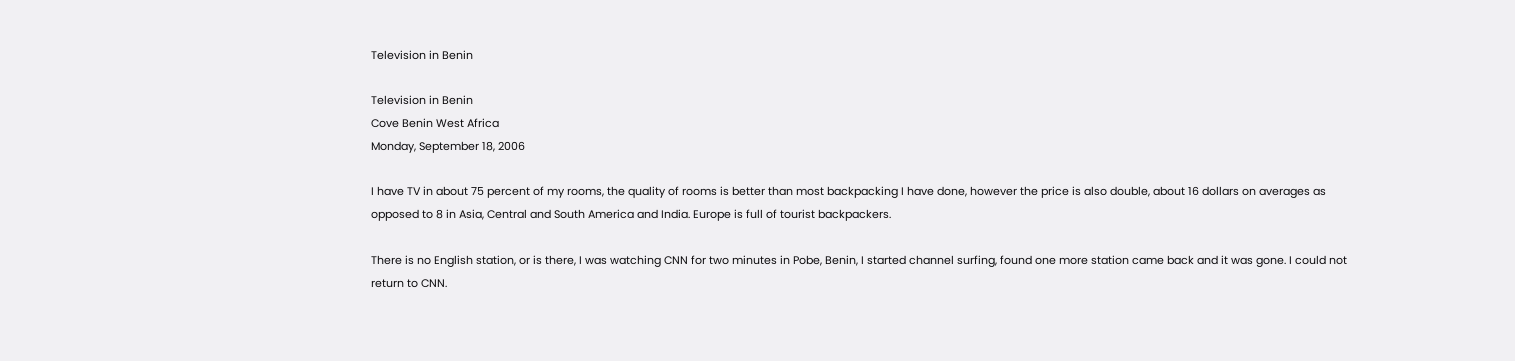Television in Benin

Television in Benin
Cove Benin West Africa
Monday, September 18, 2006

I have TV in about 75 percent of my rooms, the quality of rooms is better than most backpacking I have done, however the price is also double, about 16 dollars on averages as opposed to 8 in Asia, Central and South America and India. Europe is full of tourist backpackers.

There is no English station, or is there, I was watching CNN for two minutes in Pobe, Benin, I started channel surfing, found one more station came back and it was gone. I could not return to CNN.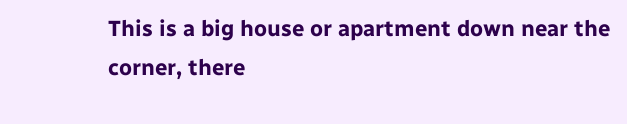This is a big house or apartment down near the corner, there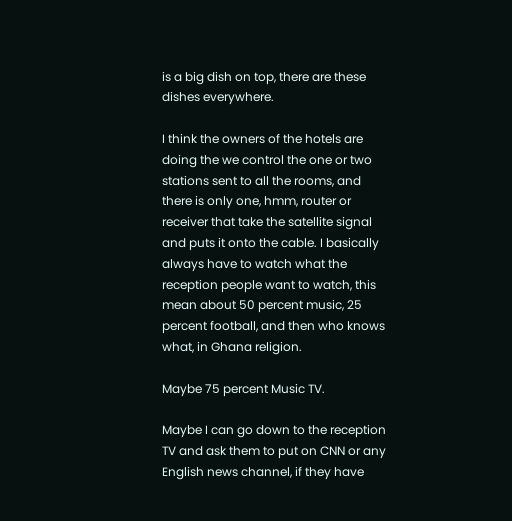is a big dish on top, there are these dishes everywhere.

I think the owners of the hotels are doing the we control the one or two stations sent to all the rooms, and there is only one, hmm, router or receiver that take the satellite signal and puts it onto the cable. I basically always have to watch what the reception people want to watch, this mean about 50 percent music, 25 percent football, and then who knows what, in Ghana religion.

Maybe 75 percent Music TV.

Maybe I can go down to the reception TV and ask them to put on CNN or any English news channel, if they have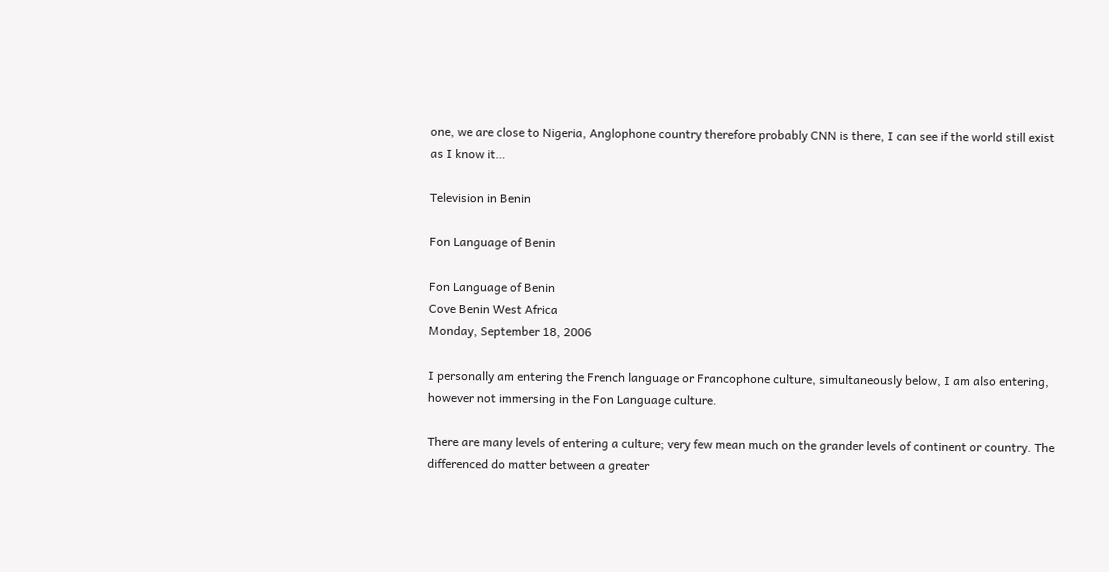one, we are close to Nigeria, Anglophone country therefore probably CNN is there, I can see if the world still exist as I know it…

Television in Benin

Fon Language of Benin

Fon Language of Benin
Cove Benin West Africa
Monday, September 18, 2006

I personally am entering the French language or Francophone culture, simultaneously below, I am also entering, however not immersing in the Fon Language culture.

There are many levels of entering a culture; very few mean much on the grander levels of continent or country. The differenced do matter between a greater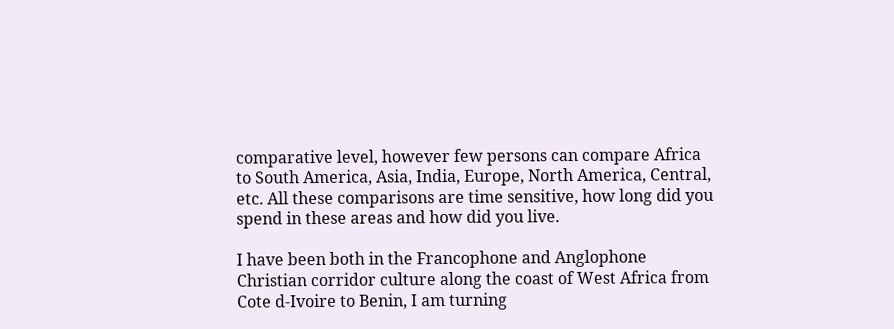comparative level, however few persons can compare Africa to South America, Asia, India, Europe, North America, Central, etc. All these comparisons are time sensitive, how long did you spend in these areas and how did you live.

I have been both in the Francophone and Anglophone Christian corridor culture along the coast of West Africa from Cote d-Ivoire to Benin, I am turning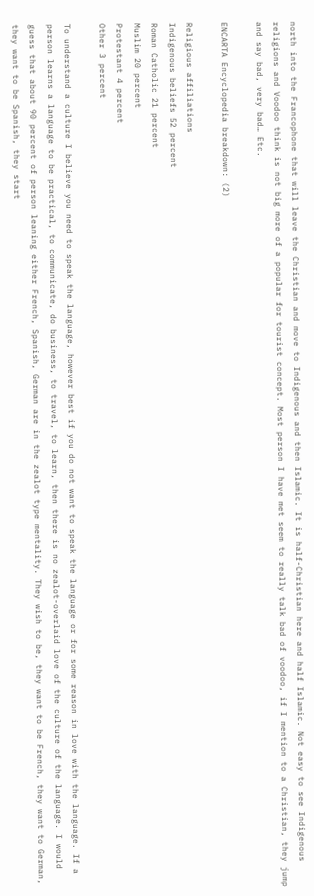north into the Francophone that will leave the Christian and move to Indigenous and then Islamic. It is half-Christian here and half Islamic. Not easy to see Indigenous religions and Voodoo think is not big more of a popular for tourist concept. Most person I have met seem to really talk bad of voodoo, if I mention to a Christian, they jump and say bad, very bad… Etc.

ENCARTA Encyclopedia breakdown: (2)

Religious affiliations
Indigenous beliefs 52 percent
Roman Catholic 21 percent
Muslim 20 percent
Protestant 4 percent
Other 3 percent

To understand a culture I believe you need to speak the language, however best if you do not want to speak the language or for some reason in love with the language. If a person learns a language to be practical, to communicate, do business, to travel, to learn, then there is no zealot-overlaid love of the culture of the language. I would guess that about 90 percent of person leaning either French, Spanish, German are in the zealot type mentality. They wish to be, they want to be French, they want to German, they want to be Spanish, they start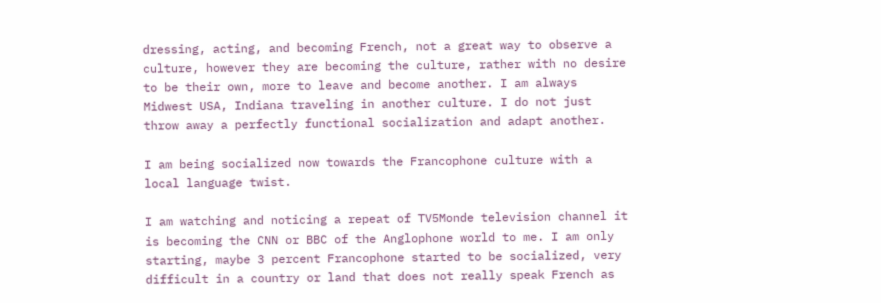dressing, acting, and becoming French, not a great way to observe a culture, however they are becoming the culture, rather with no desire to be their own, more to leave and become another. I am always Midwest USA, Indiana traveling in another culture. I do not just throw away a perfectly functional socialization and adapt another.

I am being socialized now towards the Francophone culture with a local language twist.

I am watching and noticing a repeat of TV5Monde television channel it is becoming the CNN or BBC of the Anglophone world to me. I am only starting, maybe 3 percent Francophone started to be socialized, very difficult in a country or land that does not really speak French as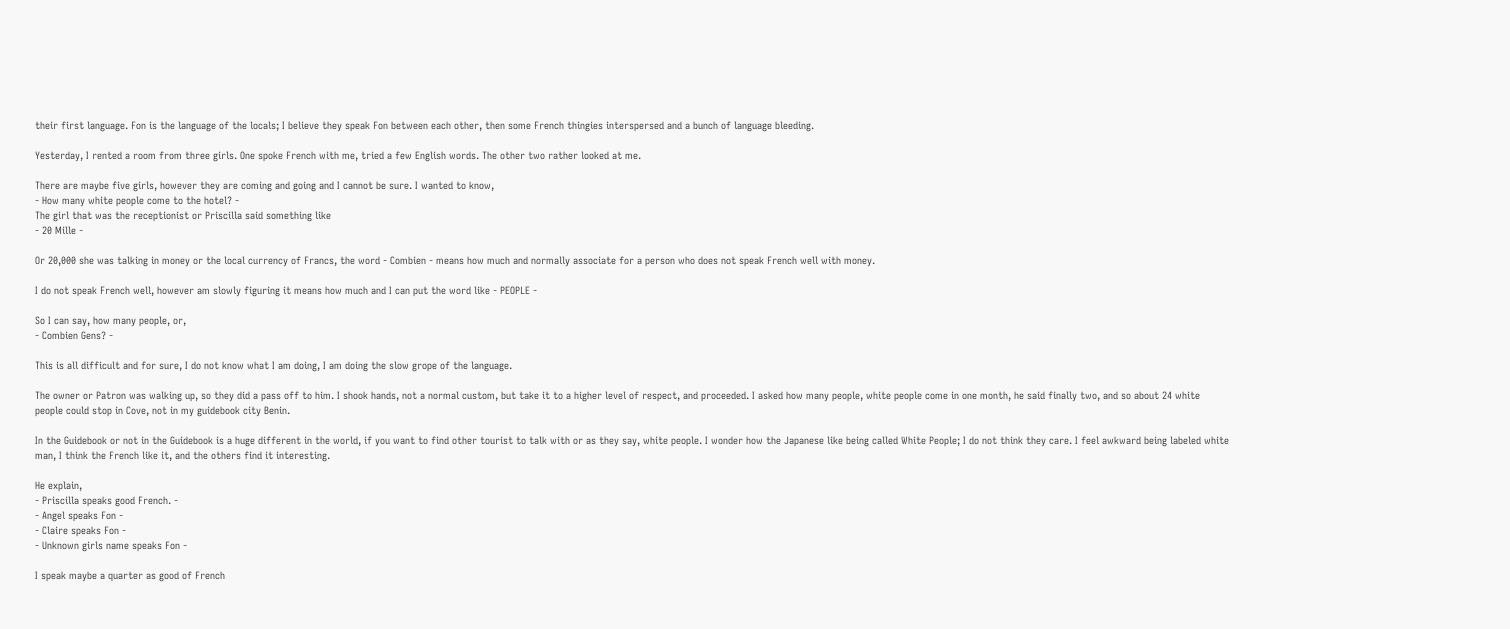their first language. Fon is the language of the locals; I believe they speak Fon between each other, then some French thingies interspersed and a bunch of language bleeding.

Yesterday, I rented a room from three girls. One spoke French with me, tried a few English words. The other two rather looked at me.

There are maybe five girls, however they are coming and going and I cannot be sure. I wanted to know,
- How many white people come to the hotel? -
The girl that was the receptionist or Priscilla said something like
- 20 Mille -

Or 20,000 she was talking in money or the local currency of Francs, the word - Combien - means how much and normally associate for a person who does not speak French well with money.

I do not speak French well, however am slowly figuring it means how much and I can put the word like - PEOPLE -

So I can say, how many people, or,
- Combien Gens? -

This is all difficult and for sure, I do not know what I am doing, I am doing the slow grope of the language.

The owner or Patron was walking up, so they did a pass off to him. I shook hands, not a normal custom, but take it to a higher level of respect, and proceeded. I asked how many people, white people come in one month, he said finally two, and so about 24 white people could stop in Cove, not in my guidebook city Benin.

In the Guidebook or not in the Guidebook is a huge different in the world, if you want to find other tourist to talk with or as they say, white people. I wonder how the Japanese like being called White People; I do not think they care. I feel awkward being labeled white man, I think the French like it, and the others find it interesting.

He explain,
- Priscilla speaks good French. -
- Angel speaks Fon -
- Claire speaks Fon -
- Unknown girls name speaks Fon -

I speak maybe a quarter as good of French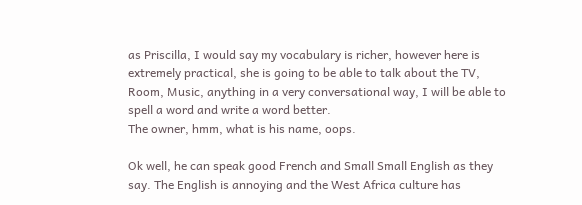as Priscilla, I would say my vocabulary is richer, however here is extremely practical, she is going to be able to talk about the TV, Room, Music, anything in a very conversational way, I will be able to spell a word and write a word better.
The owner, hmm, what is his name, oops.

Ok well, he can speak good French and Small Small English as they say. The English is annoying and the West Africa culture has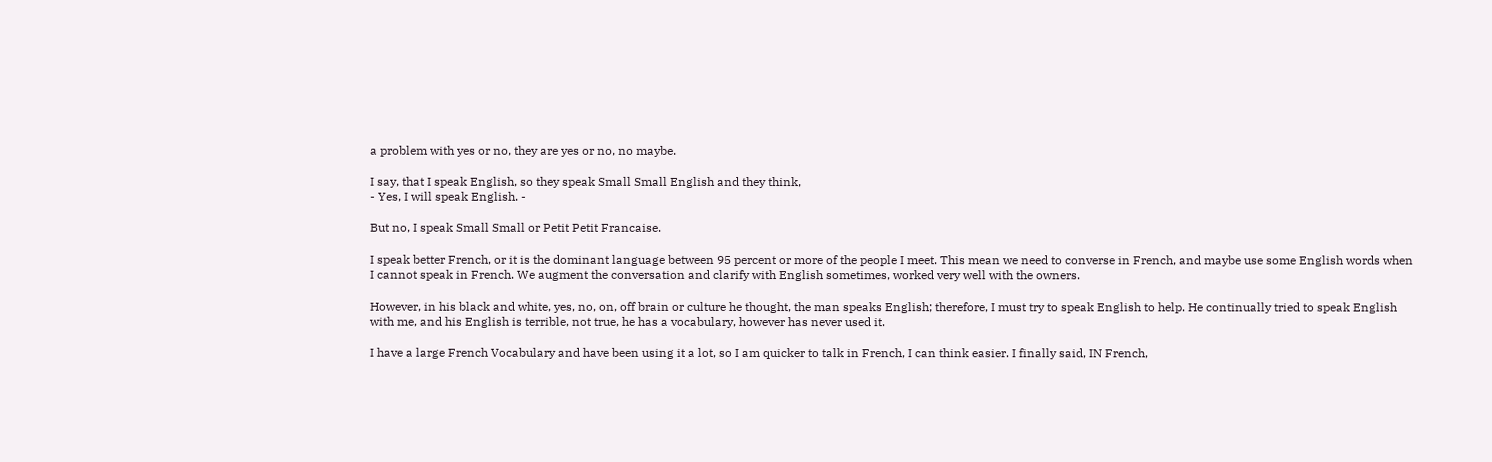a problem with yes or no, they are yes or no, no maybe.

I say, that I speak English, so they speak Small Small English and they think,
- Yes, I will speak English. -

But no, I speak Small Small or Petit Petit Francaise.

I speak better French, or it is the dominant language between 95 percent or more of the people I meet. This mean we need to converse in French, and maybe use some English words when I cannot speak in French. We augment the conversation and clarify with English sometimes, worked very well with the owners.

However, in his black and white, yes, no, on, off brain or culture he thought, the man speaks English; therefore, I must try to speak English to help. He continually tried to speak English with me, and his English is terrible, not true, he has a vocabulary, however has never used it.

I have a large French Vocabulary and have been using it a lot, so I am quicker to talk in French, I can think easier. I finally said, IN French,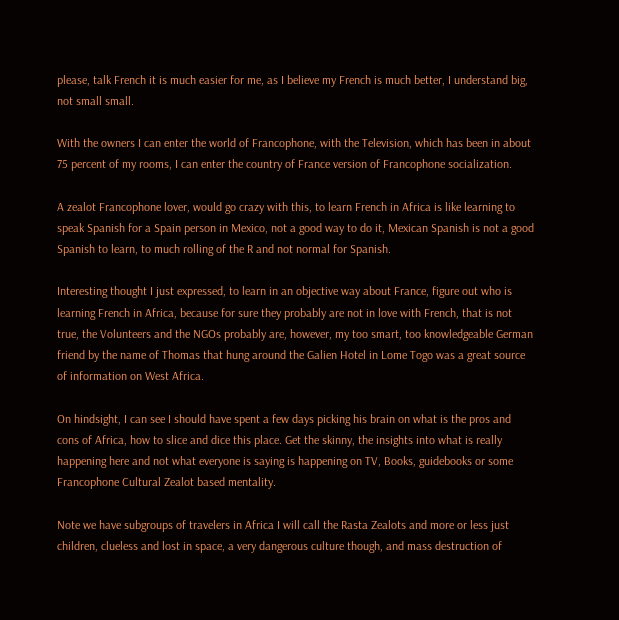please, talk French it is much easier for me, as I believe my French is much better, I understand big, not small small.

With the owners I can enter the world of Francophone, with the Television, which has been in about 75 percent of my rooms, I can enter the country of France version of Francophone socialization.

A zealot Francophone lover, would go crazy with this, to learn French in Africa is like learning to speak Spanish for a Spain person in Mexico, not a good way to do it, Mexican Spanish is not a good Spanish to learn, to much rolling of the R and not normal for Spanish.

Interesting thought I just expressed, to learn in an objective way about France, figure out who is learning French in Africa, because for sure they probably are not in love with French, that is not true, the Volunteers and the NGOs probably are, however, my too smart, too knowledgeable German friend by the name of Thomas that hung around the Galien Hotel in Lome Togo was a great source of information on West Africa.

On hindsight, I can see I should have spent a few days picking his brain on what is the pros and cons of Africa, how to slice and dice this place. Get the skinny, the insights into what is really happening here and not what everyone is saying is happening on TV, Books, guidebooks or some Francophone Cultural Zealot based mentality.

Note we have subgroups of travelers in Africa I will call the Rasta Zealots and more or less just children, clueless and lost in space, a very dangerous culture though, and mass destruction of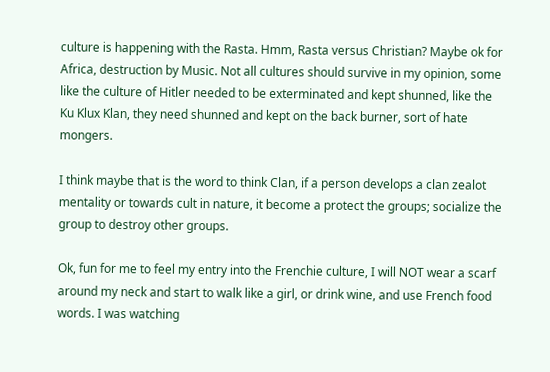culture is happening with the Rasta. Hmm, Rasta versus Christian? Maybe ok for Africa, destruction by Music. Not all cultures should survive in my opinion, some like the culture of Hitler needed to be exterminated and kept shunned, like the Ku Klux Klan, they need shunned and kept on the back burner, sort of hate mongers.

I think maybe that is the word to think Clan, if a person develops a clan zealot mentality or towards cult in nature, it become a protect the groups; socialize the group to destroy other groups.

Ok, fun for me to feel my entry into the Frenchie culture, I will NOT wear a scarf around my neck and start to walk like a girl, or drink wine, and use French food words. I was watching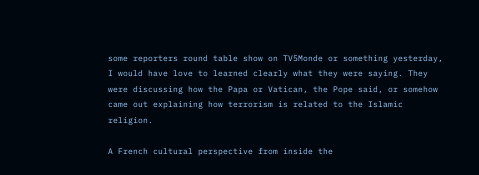some reporters round table show on TV5Monde or something yesterday, I would have love to learned clearly what they were saying. They were discussing how the Papa or Vatican, the Pope said, or somehow came out explaining how terrorism is related to the Islamic religion.

A French cultural perspective from inside the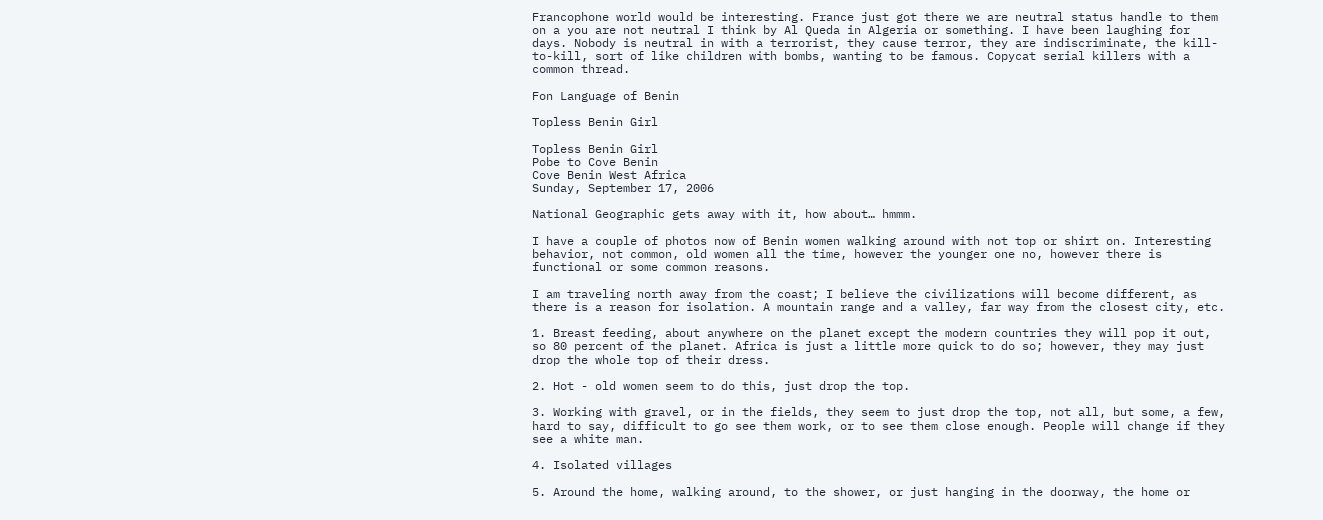Francophone world would be interesting. France just got there we are neutral status handle to them on a you are not neutral I think by Al Queda in Algeria or something. I have been laughing for days. Nobody is neutral in with a terrorist, they cause terror, they are indiscriminate, the kill-to-kill, sort of like children with bombs, wanting to be famous. Copycat serial killers with a common thread.

Fon Language of Benin

Topless Benin Girl

Topless Benin Girl
Pobe to Cove Benin
Cove Benin West Africa
Sunday, September 17, 2006

National Geographic gets away with it, how about… hmmm.

I have a couple of photos now of Benin women walking around with not top or shirt on. Interesting behavior, not common, old women all the time, however the younger one no, however there is functional or some common reasons.

I am traveling north away from the coast; I believe the civilizations will become different, as there is a reason for isolation. A mountain range and a valley, far way from the closest city, etc.

1. Breast feeding, about anywhere on the planet except the modern countries they will pop it out, so 80 percent of the planet. Africa is just a little more quick to do so; however, they may just drop the whole top of their dress.

2. Hot - old women seem to do this, just drop the top.

3. Working with gravel, or in the fields, they seem to just drop the top, not all, but some, a few, hard to say, difficult to go see them work, or to see them close enough. People will change if they see a white man.

4. Isolated villages

5. Around the home, walking around, to the shower, or just hanging in the doorway, the home or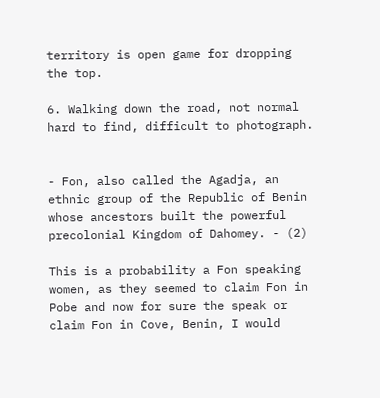territory is open game for dropping the top.

6. Walking down the road, not normal hard to find, difficult to photograph.


- Fon, also called the Agadja, an ethnic group of the Republic of Benin whose ancestors built the powerful precolonial Kingdom of Dahomey. - (2)

This is a probability a Fon speaking women, as they seemed to claim Fon in Pobe and now for sure the speak or claim Fon in Cove, Benin, I would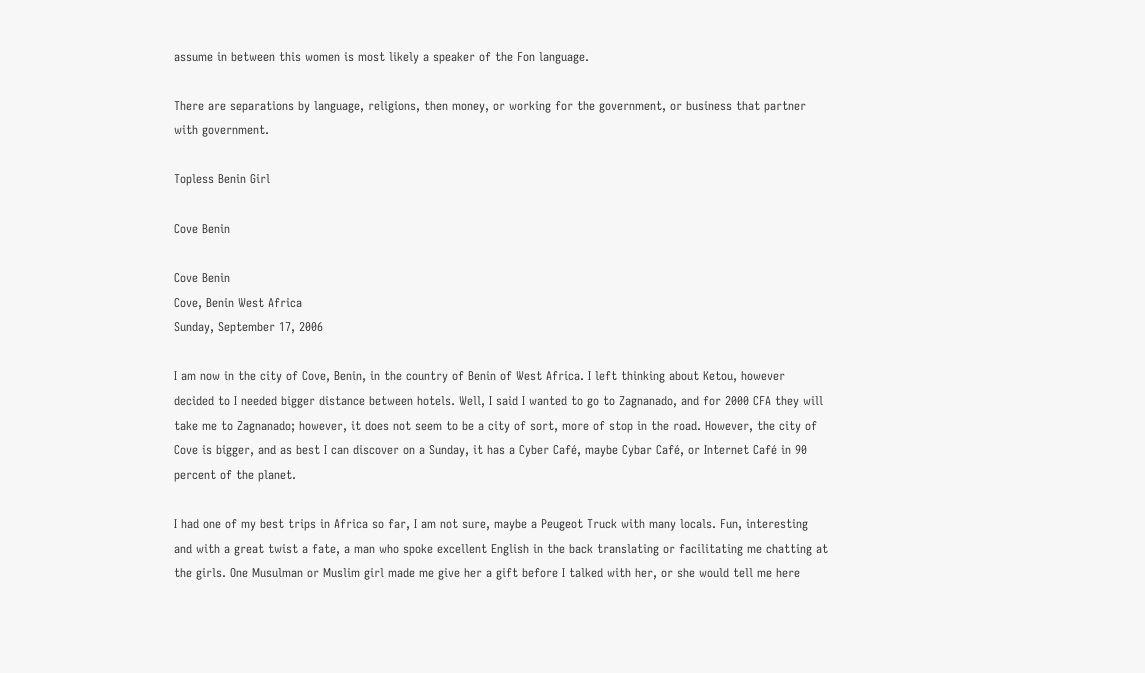assume in between this women is most likely a speaker of the Fon language.

There are separations by language, religions, then money, or working for the government, or business that partner with government.

Topless Benin Girl

Cove Benin

Cove Benin
Cove, Benin West Africa
Sunday, September 17, 2006

I am now in the city of Cove, Benin, in the country of Benin of West Africa. I left thinking about Ketou, however decided to I needed bigger distance between hotels. Well, I said I wanted to go to Zagnanado, and for 2000 CFA they will take me to Zagnanado; however, it does not seem to be a city of sort, more of stop in the road. However, the city of Cove is bigger, and as best I can discover on a Sunday, it has a Cyber Café, maybe Cybar Café, or Internet Café in 90 percent of the planet.

I had one of my best trips in Africa so far, I am not sure, maybe a Peugeot Truck with many locals. Fun, interesting and with a great twist a fate, a man who spoke excellent English in the back translating or facilitating me chatting at the girls. One Musulman or Muslim girl made me give her a gift before I talked with her, or she would tell me here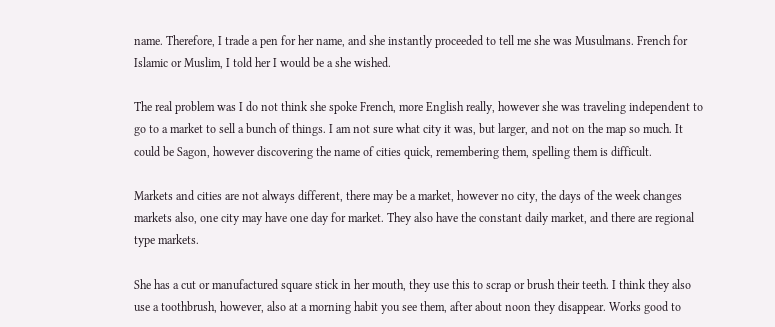name. Therefore, I trade a pen for her name, and she instantly proceeded to tell me she was Musulmans. French for Islamic or Muslim, I told her I would be a she wished.

The real problem was I do not think she spoke French, more English really, however she was traveling independent to go to a market to sell a bunch of things. I am not sure what city it was, but larger, and not on the map so much. It could be Sagon, however discovering the name of cities quick, remembering them, spelling them is difficult.

Markets and cities are not always different, there may be a market, however no city, the days of the week changes markets also, one city may have one day for market. They also have the constant daily market, and there are regional type markets.

She has a cut or manufactured square stick in her mouth, they use this to scrap or brush their teeth. I think they also use a toothbrush, however, also at a morning habit you see them, after about noon they disappear. Works good to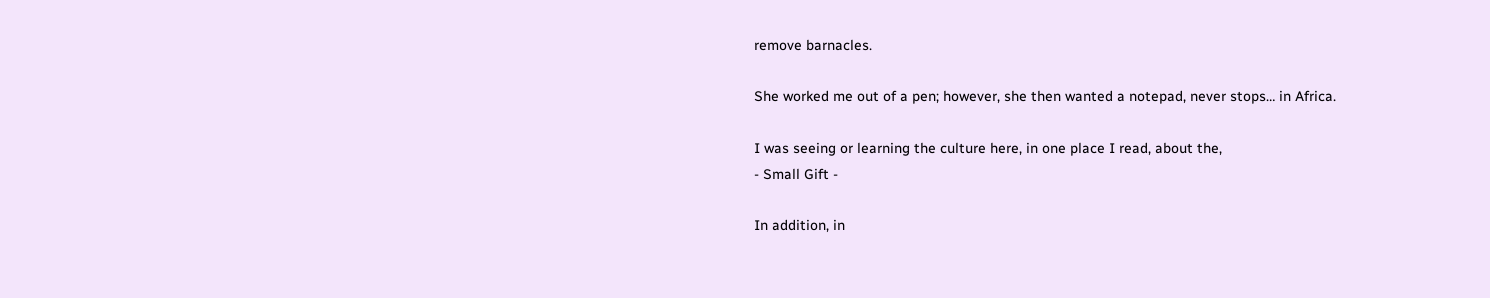remove barnacles.

She worked me out of a pen; however, she then wanted a notepad, never stops… in Africa.

I was seeing or learning the culture here, in one place I read, about the,
- Small Gift -

In addition, in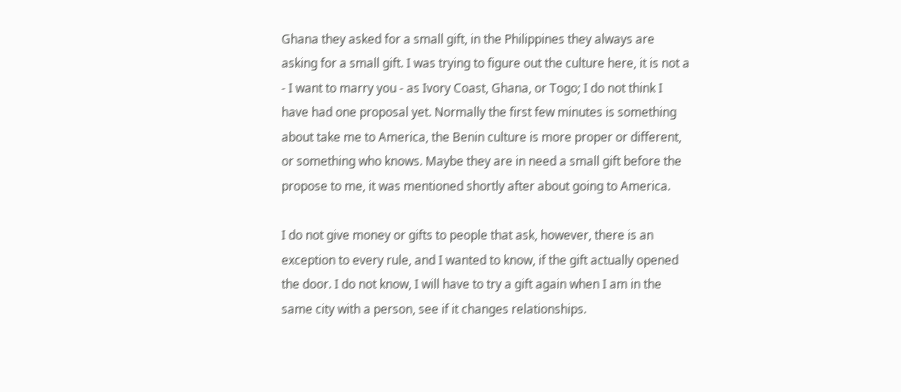Ghana they asked for a small gift, in the Philippines they always are asking for a small gift. I was trying to figure out the culture here, it is not a - I want to marry you - as Ivory Coast, Ghana, or Togo; I do not think I have had one proposal yet. Normally the first few minutes is something about take me to America, the Benin culture is more proper or different, or something who knows. Maybe they are in need a small gift before the propose to me, it was mentioned shortly after about going to America.

I do not give money or gifts to people that ask, however, there is an exception to every rule, and I wanted to know, if the gift actually opened the door. I do not know, I will have to try a gift again when I am in the same city with a person, see if it changes relationships.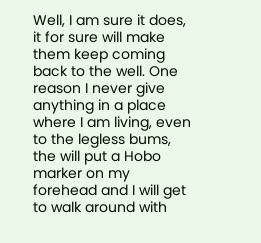Well, I am sure it does, it for sure will make them keep coming back to the well. One reason I never give anything in a place where I am living, even to the legless bums, the will put a Hobo marker on my forehead and I will get to walk around with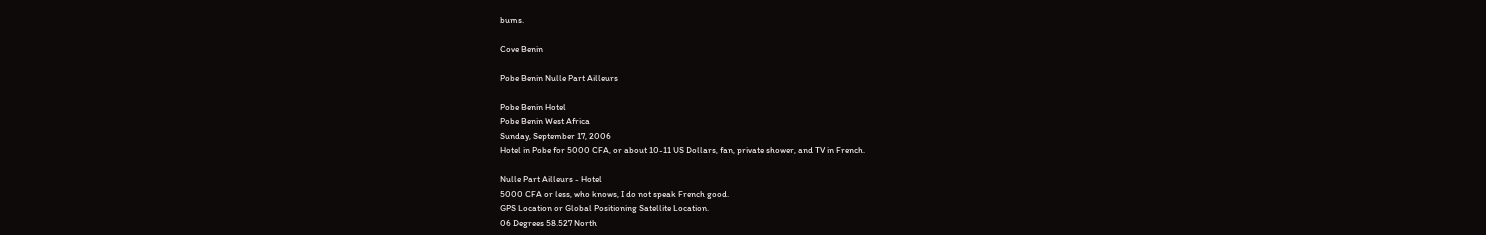bums.

Cove Benin

Pobe Benin Nulle Part Ailleurs

Pobe Benin Hotel
Pobe Benin West Africa
Sunday, September 17, 2006
Hotel in Pobe for 5000 CFA, or about 10-11 US Dollars, fan, private shower, and TV in French.

Nulle Part Ailleurs - Hotel
5000 CFA or less, who knows, I do not speak French good.
GPS Location or Global Positioning Satellite Location.
06 Degrees 58.527 North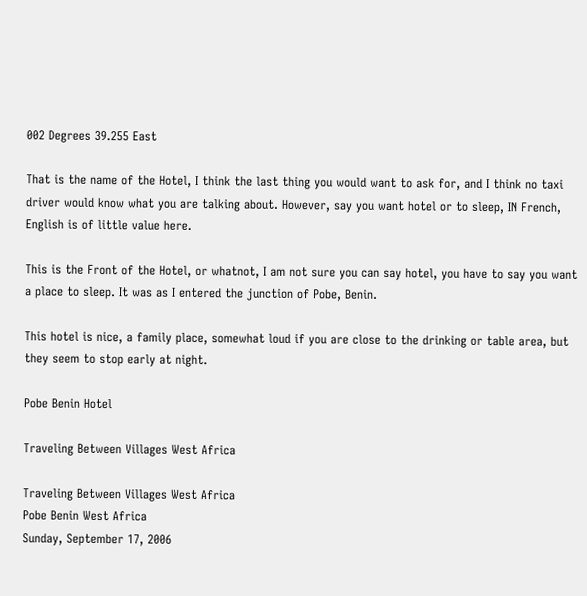002 Degrees 39.255 East

That is the name of the Hotel, I think the last thing you would want to ask for, and I think no taxi driver would know what you are talking about. However, say you want hotel or to sleep, IN French, English is of little value here.

This is the Front of the Hotel, or whatnot, I am not sure you can say hotel, you have to say you want a place to sleep. It was as I entered the junction of Pobe, Benin.

This hotel is nice, a family place, somewhat loud if you are close to the drinking or table area, but they seem to stop early at night.

Pobe Benin Hotel

Traveling Between Villages West Africa

Traveling Between Villages West Africa
Pobe Benin West Africa
Sunday, September 17, 2006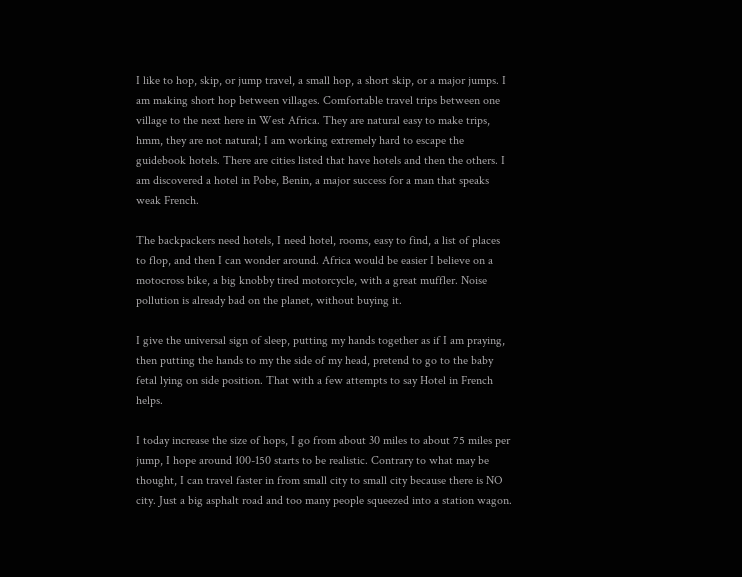I like to hop, skip, or jump travel, a small hop, a short skip, or a major jumps. I am making short hop between villages. Comfortable travel trips between one village to the next here in West Africa. They are natural easy to make trips, hmm, they are not natural; I am working extremely hard to escape the guidebook hotels. There are cities listed that have hotels and then the others. I am discovered a hotel in Pobe, Benin, a major success for a man that speaks weak French.

The backpackers need hotels, I need hotel, rooms, easy to find, a list of places to flop, and then I can wonder around. Africa would be easier I believe on a motocross bike, a big knobby tired motorcycle, with a great muffler. Noise pollution is already bad on the planet, without buying it.

I give the universal sign of sleep, putting my hands together as if I am praying, then putting the hands to my the side of my head, pretend to go to the baby fetal lying on side position. That with a few attempts to say Hotel in French helps.

I today increase the size of hops, I go from about 30 miles to about 75 miles per jump, I hope around 100-150 starts to be realistic. Contrary to what may be thought, I can travel faster in from small city to small city because there is NO city. Just a big asphalt road and too many people squeezed into a station wagon.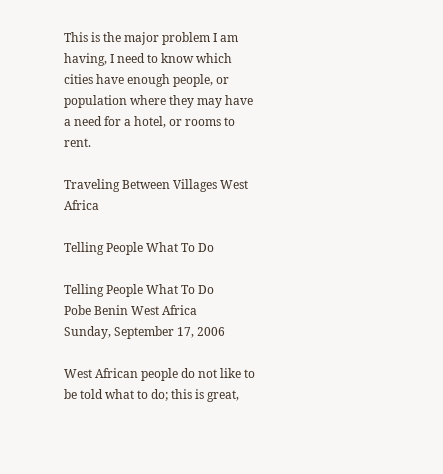This is the major problem I am having, I need to know which cities have enough people, or population where they may have a need for a hotel, or rooms to rent.

Traveling Between Villages West Africa

Telling People What To Do

Telling People What To Do
Pobe Benin West Africa
Sunday, September 17, 2006

West African people do not like to be told what to do; this is great,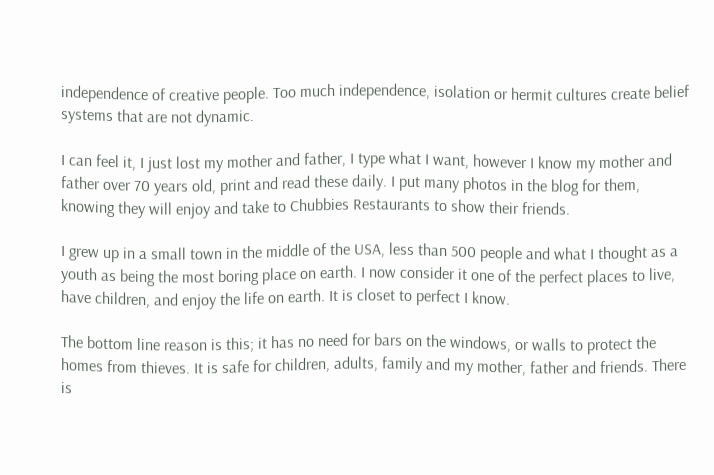independence of creative people. Too much independence, isolation or hermit cultures create belief systems that are not dynamic.

I can feel it, I just lost my mother and father, I type what I want, however I know my mother and father over 70 years old, print and read these daily. I put many photos in the blog for them, knowing they will enjoy and take to Chubbies Restaurants to show their friends.

I grew up in a small town in the middle of the USA, less than 500 people and what I thought as a youth as being the most boring place on earth. I now consider it one of the perfect places to live, have children, and enjoy the life on earth. It is closet to perfect I know.

The bottom line reason is this; it has no need for bars on the windows, or walls to protect the homes from thieves. It is safe for children, adults, family and my mother, father and friends. There is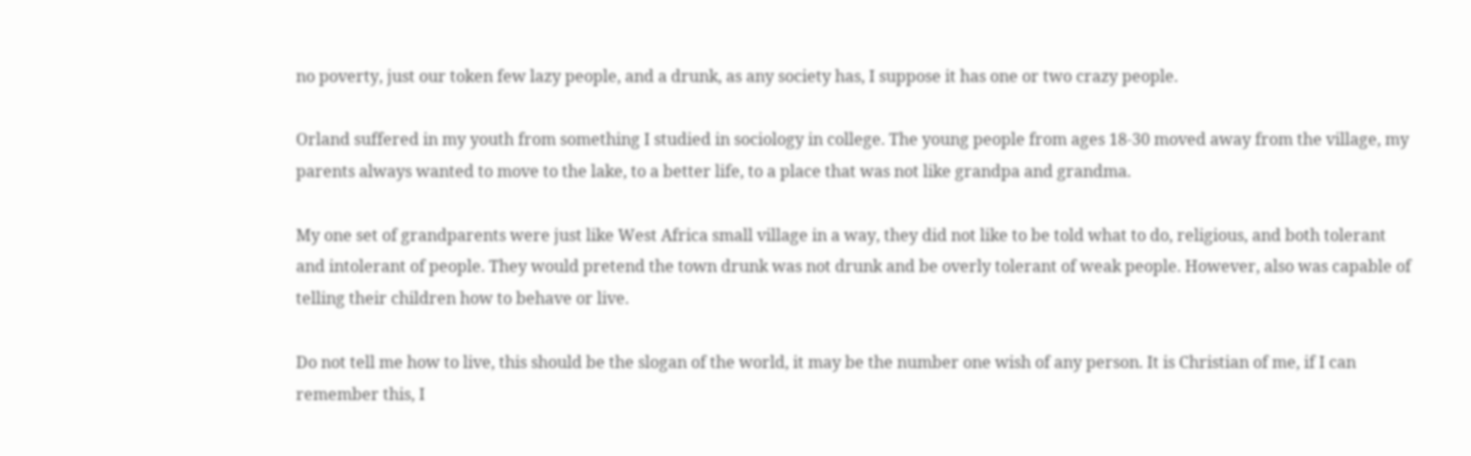no poverty, just our token few lazy people, and a drunk, as any society has, I suppose it has one or two crazy people.

Orland suffered in my youth from something I studied in sociology in college. The young people from ages 18-30 moved away from the village, my parents always wanted to move to the lake, to a better life, to a place that was not like grandpa and grandma.

My one set of grandparents were just like West Africa small village in a way, they did not like to be told what to do, religious, and both tolerant and intolerant of people. They would pretend the town drunk was not drunk and be overly tolerant of weak people. However, also was capable of telling their children how to behave or live.

Do not tell me how to live, this should be the slogan of the world, it may be the number one wish of any person. It is Christian of me, if I can remember this, I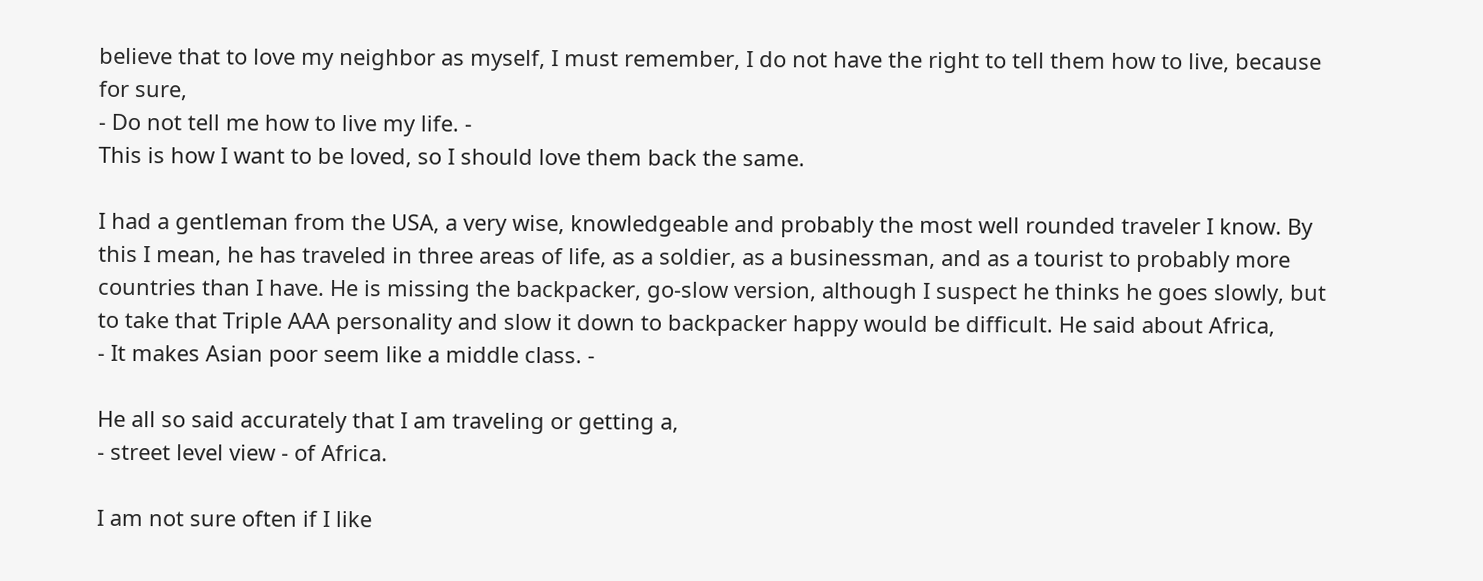believe that to love my neighbor as myself, I must remember, I do not have the right to tell them how to live, because for sure,
- Do not tell me how to live my life. -
This is how I want to be loved, so I should love them back the same.

I had a gentleman from the USA, a very wise, knowledgeable and probably the most well rounded traveler I know. By this I mean, he has traveled in three areas of life, as a soldier, as a businessman, and as a tourist to probably more countries than I have. He is missing the backpacker, go-slow version, although I suspect he thinks he goes slowly, but to take that Triple AAA personality and slow it down to backpacker happy would be difficult. He said about Africa,
- It makes Asian poor seem like a middle class. -

He all so said accurately that I am traveling or getting a,
- street level view - of Africa.

I am not sure often if I like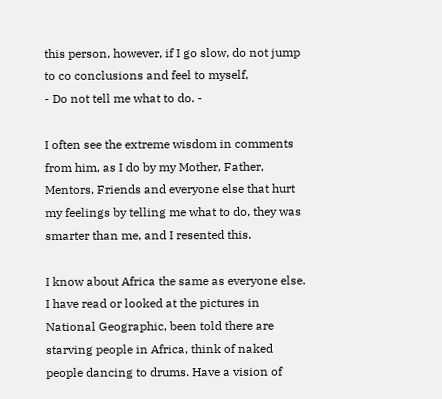this person, however, if I go slow, do not jump to co conclusions and feel to myself,
- Do not tell me what to do. -

I often see the extreme wisdom in comments from him, as I do by my Mother, Father, Mentors, Friends and everyone else that hurt my feelings by telling me what to do, they was smarter than me, and I resented this.

I know about Africa the same as everyone else. I have read or looked at the pictures in National Geographic, been told there are starving people in Africa, think of naked people dancing to drums. Have a vision of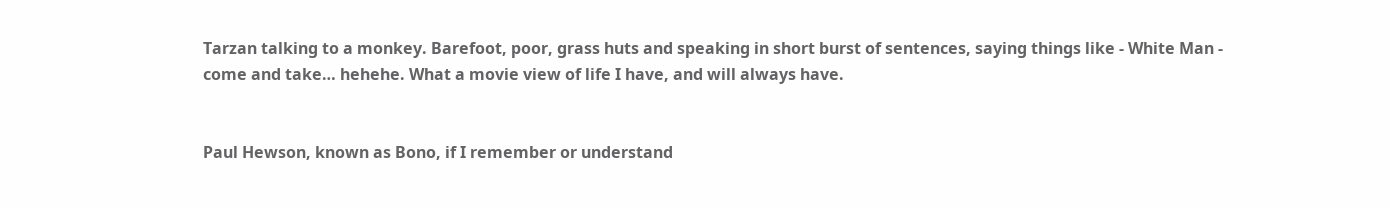Tarzan talking to a monkey. Barefoot, poor, grass huts and speaking in short burst of sentences, saying things like - White Man - come and take… hehehe. What a movie view of life I have, and will always have.


Paul Hewson, known as Bono, if I remember or understand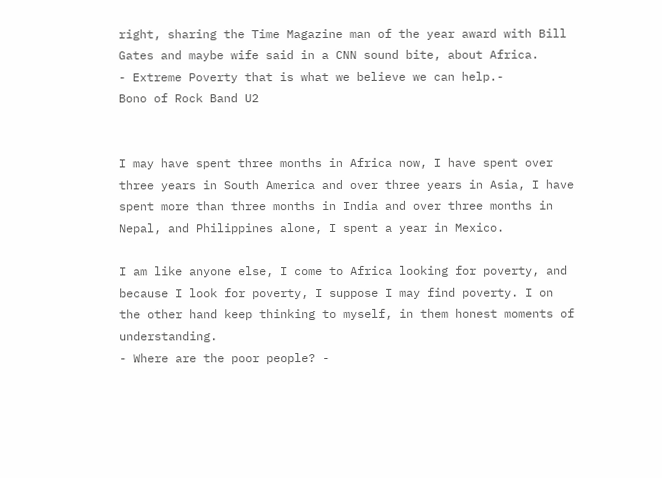right, sharing the Time Magazine man of the year award with Bill Gates and maybe wife said in a CNN sound bite, about Africa.
- Extreme Poverty that is what we believe we can help.-
Bono of Rock Band U2


I may have spent three months in Africa now, I have spent over three years in South America and over three years in Asia, I have spent more than three months in India and over three months in Nepal, and Philippines alone, I spent a year in Mexico.

I am like anyone else, I come to Africa looking for poverty, and because I look for poverty, I suppose I may find poverty. I on the other hand keep thinking to myself, in them honest moments of understanding.
- Where are the poor people? -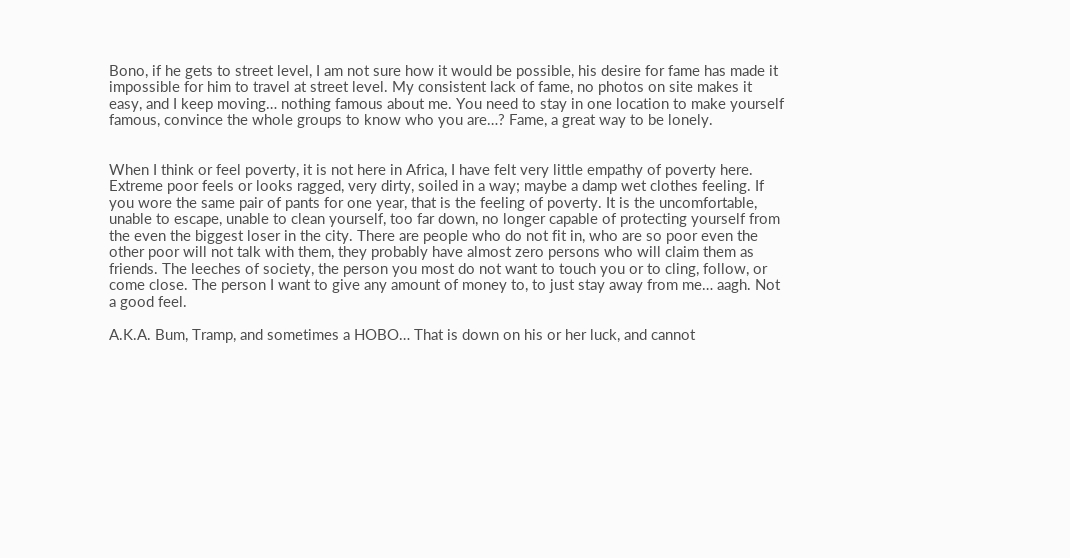Bono, if he gets to street level, I am not sure how it would be possible, his desire for fame has made it impossible for him to travel at street level. My consistent lack of fame, no photos on site makes it easy, and I keep moving… nothing famous about me. You need to stay in one location to make yourself famous, convince the whole groups to know who you are…? Fame, a great way to be lonely.


When I think or feel poverty, it is not here in Africa, I have felt very little empathy of poverty here. Extreme poor feels or looks ragged, very dirty, soiled in a way; maybe a damp wet clothes feeling. If you wore the same pair of pants for one year, that is the feeling of poverty. It is the uncomfortable, unable to escape, unable to clean yourself, too far down, no longer capable of protecting yourself from the even the biggest loser in the city. There are people who do not fit in, who are so poor even the other poor will not talk with them, they probably have almost zero persons who will claim them as friends. The leeches of society, the person you most do not want to touch you or to cling, follow, or come close. The person I want to give any amount of money to, to just stay away from me… aagh. Not a good feel.

A.K.A. Bum, Tramp, and sometimes a HOBO… That is down on his or her luck, and cannot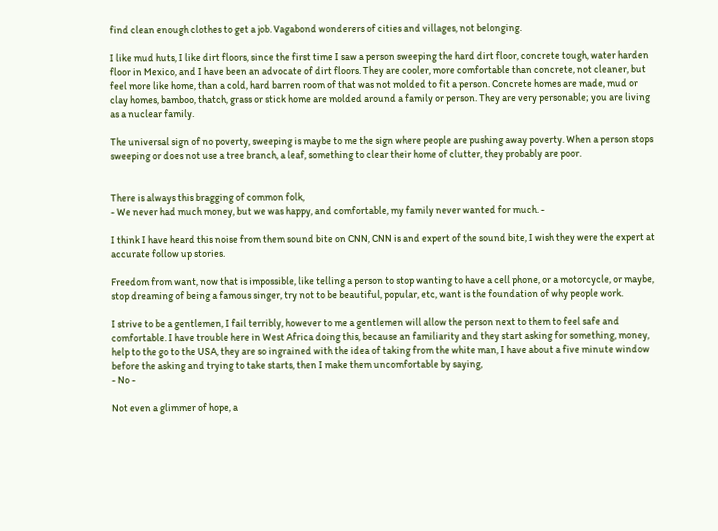find clean enough clothes to get a job. Vagabond wonderers of cities and villages, not belonging.

I like mud huts, I like dirt floors, since the first time I saw a person sweeping the hard dirt floor, concrete tough, water harden floor in Mexico, and I have been an advocate of dirt floors. They are cooler, more comfortable than concrete, not cleaner, but feel more like home, than a cold, hard barren room of that was not molded to fit a person. Concrete homes are made, mud or clay homes, bamboo, thatch, grass or stick home are molded around a family or person. They are very personable; you are living as a nuclear family.

The universal sign of no poverty, sweeping is maybe to me the sign where people are pushing away poverty. When a person stops sweeping or does not use a tree branch, a leaf, something to clear their home of clutter, they probably are poor.


There is always this bragging of common folk,
- We never had much money, but we was happy, and comfortable, my family never wanted for much. -

I think I have heard this noise from them sound bite on CNN, CNN is and expert of the sound bite, I wish they were the expert at accurate follow up stories.

Freedom from want, now that is impossible, like telling a person to stop wanting to have a cell phone, or a motorcycle, or maybe, stop dreaming of being a famous singer, try not to be beautiful, popular, etc, want is the foundation of why people work.

I strive to be a gentlemen, I fail terribly, however to me a gentlemen will allow the person next to them to feel safe and comfortable. I have trouble here in West Africa doing this, because an familiarity and they start asking for something, money, help to the go to the USA, they are so ingrained with the idea of taking from the white man, I have about a five minute window before the asking and trying to take starts, then I make them uncomfortable by saying,
- No -

Not even a glimmer of hope, a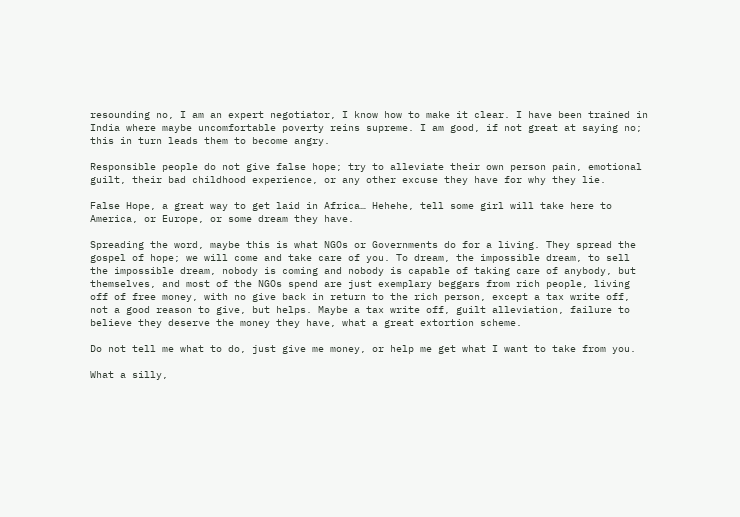resounding no, I am an expert negotiator, I know how to make it clear. I have been trained in India where maybe uncomfortable poverty reins supreme. I am good, if not great at saying no; this in turn leads them to become angry.

Responsible people do not give false hope; try to alleviate their own person pain, emotional guilt, their bad childhood experience, or any other excuse they have for why they lie.

False Hope, a great way to get laid in Africa… Hehehe, tell some girl will take here to America, or Europe, or some dream they have.

Spreading the word, maybe this is what NGOs or Governments do for a living. They spread the gospel of hope; we will come and take care of you. To dream, the impossible dream, to sell the impossible dream, nobody is coming and nobody is capable of taking care of anybody, but themselves, and most of the NGOs spend are just exemplary beggars from rich people, living off of free money, with no give back in return to the rich person, except a tax write off, not a good reason to give, but helps. Maybe a tax write off, guilt alleviation, failure to believe they deserve the money they have, what a great extortion scheme.

Do not tell me what to do, just give me money, or help me get what I want to take from you.

What a silly,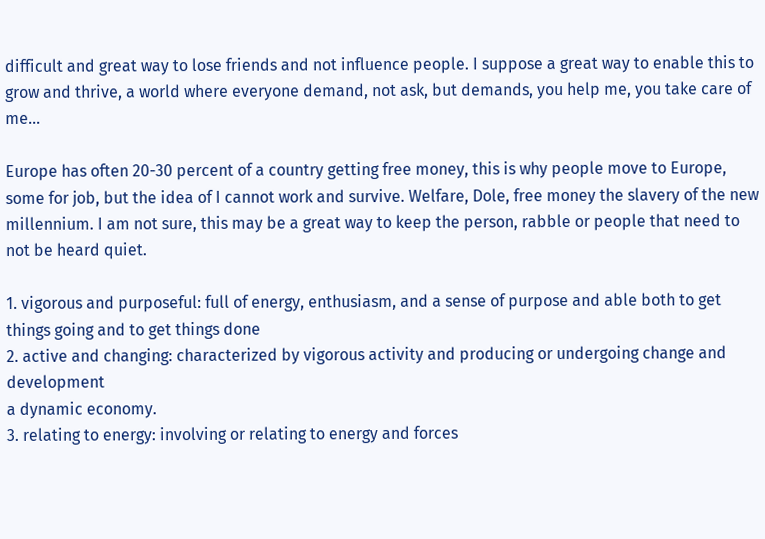difficult and great way to lose friends and not influence people. I suppose a great way to enable this to grow and thrive, a world where everyone demand, not ask, but demands, you help me, you take care of me…

Europe has often 20-30 percent of a country getting free money, this is why people move to Europe, some for job, but the idea of I cannot work and survive. Welfare, Dole, free money the slavery of the new millennium. I am not sure, this may be a great way to keep the person, rabble or people that need to not be heard quiet.

1. vigorous and purposeful: full of energy, enthusiasm, and a sense of purpose and able both to get things going and to get things done
2. active and changing: characterized by vigorous activity and producing or undergoing change and development
a dynamic economy.
3. relating to energy: involving or relating to energy and forces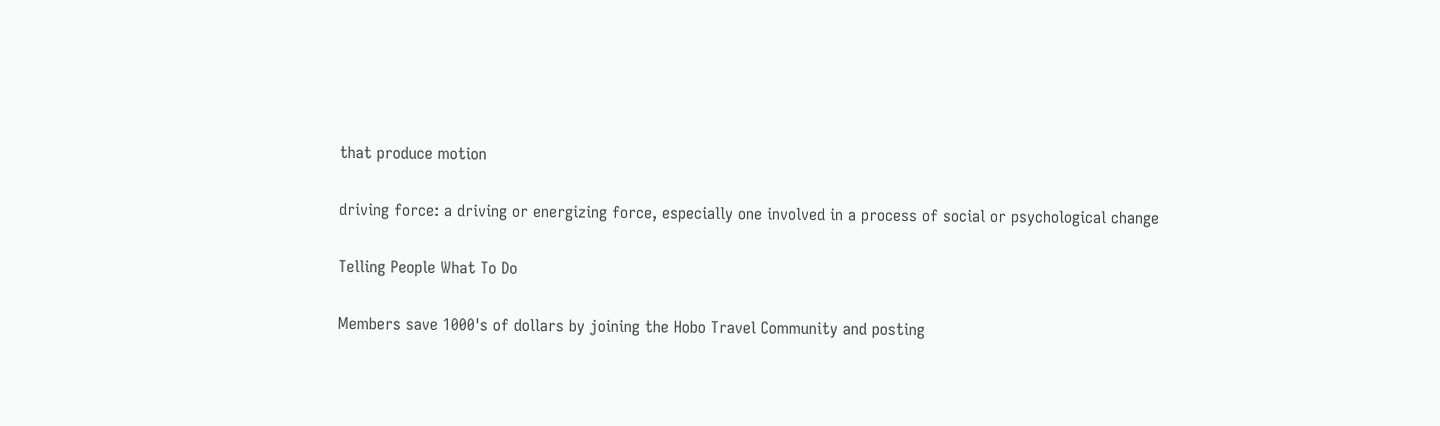that produce motion

driving force: a driving or energizing force, especially one involved in a process of social or psychological change

Telling People What To Do

Members save 1000's of dollars by joining the Hobo Travel Community and posting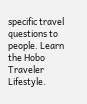specific travel questions to people. Learn the Hobo Traveler Lifestyle.